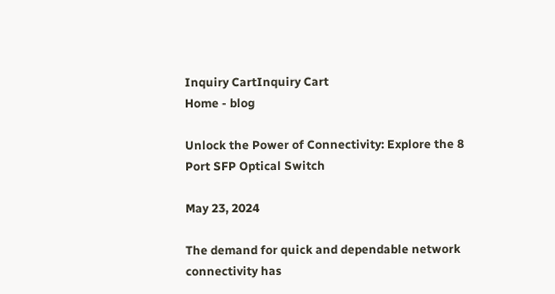Inquiry CartInquiry Cart
Home - blog

Unlock the Power of Connectivity: Explore the 8 Port SFP Optical Switch

May 23, 2024

The demand for quick and dependable network connectivity has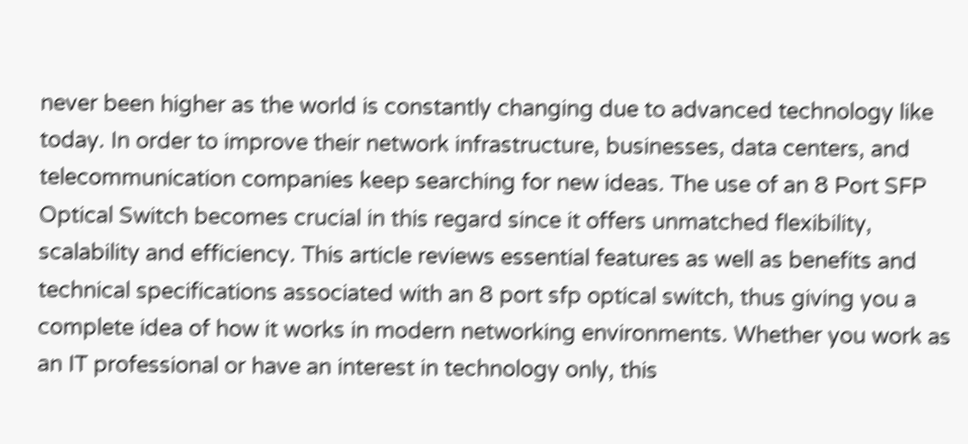never been higher as the world is constantly changing due to advanced technology like today. In order to improve their network infrastructure, businesses, data centers, and telecommunication companies keep searching for new ideas. The use of an 8 Port SFP Optical Switch becomes crucial in this regard since it offers unmatched flexibility, scalability and efficiency. This article reviews essential features as well as benefits and technical specifications associated with an 8 port sfp optical switch, thus giving you a complete idea of how it works in modern networking environments. Whether you work as an IT professional or have an interest in technology only, this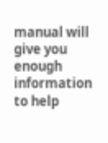manual will give you enough information to help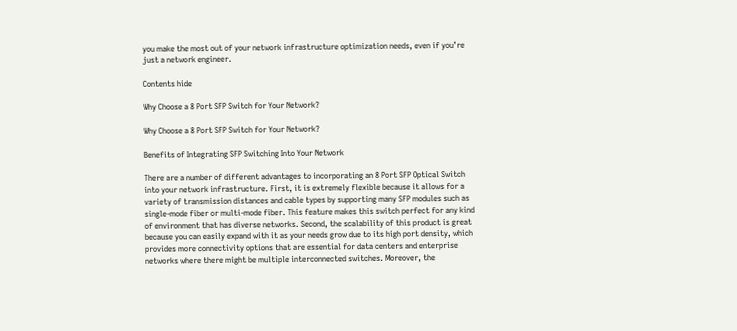you make the most out of your network infrastructure optimization needs, even if you’re just a network engineer.

Contents hide

Why Choose a 8 Port SFP Switch for Your Network?

Why Choose a 8 Port SFP Switch for Your Network?

Benefits of Integrating SFP Switching Into Your Network

There are a number of different advantages to incorporating an 8 Port SFP Optical Switch into your network infrastructure. First, it is extremely flexible because it allows for a variety of transmission distances and cable types by supporting many SFP modules such as single-mode fiber or multi-mode fiber. This feature makes this switch perfect for any kind of environment that has diverse networks. Second, the scalability of this product is great because you can easily expand with it as your needs grow due to its high port density, which provides more connectivity options that are essential for data centers and enterprise networks where there might be multiple interconnected switches. Moreover, the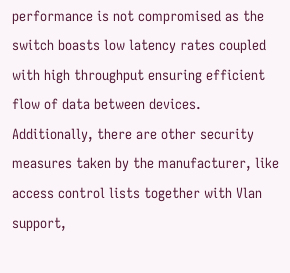performance is not compromised as the switch boasts low latency rates coupled with high throughput ensuring efficient flow of data between devices. Additionally, there are other security measures taken by the manufacturer, like access control lists together with Vlan support,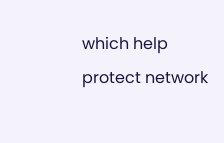which help protect network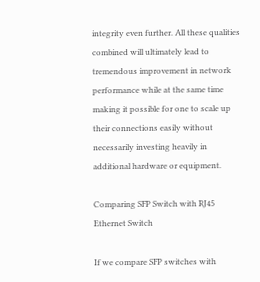integrity even further. All these qualities combined will ultimately lead to tremendous improvement in network performance while at the same time making it possible for one to scale up their connections easily without necessarily investing heavily in additional hardware or equipment.

Comparing SFP Switch with RJ45 Ethernet Switch

If we compare SFP switches with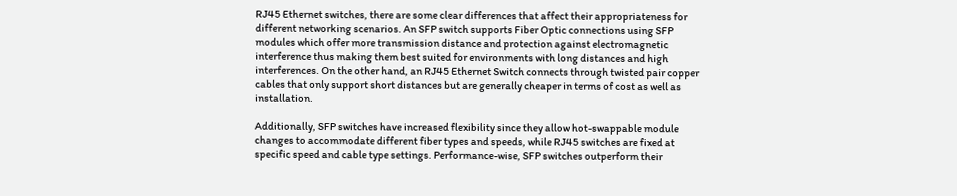RJ45 Ethernet switches, there are some clear differences that affect their appropriateness for different networking scenarios. An SFP switch supports Fiber Optic connections using SFP modules which offer more transmission distance and protection against electromagnetic interference thus making them best suited for environments with long distances and high interferences. On the other hand, an RJ45 Ethernet Switch connects through twisted pair copper cables that only support short distances but are generally cheaper in terms of cost as well as installation.

Additionally, SFP switches have increased flexibility since they allow hot-swappable module changes to accommodate different fiber types and speeds, while RJ45 switches are fixed at specific speed and cable type settings. Performance-wise, SFP switches outperform their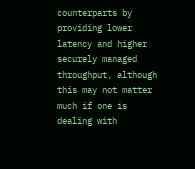counterparts by providing lower latency and higher securely managed throughput, although this may not matter much if one is dealing with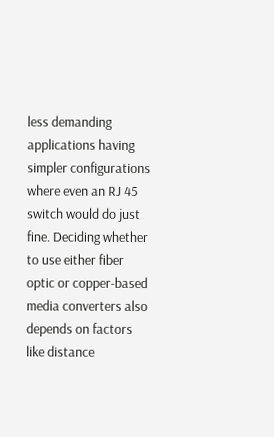less demanding applications having simpler configurations where even an RJ 45 switch would do just fine. Deciding whether to use either fiber optic or copper-based media converters also depends on factors like distance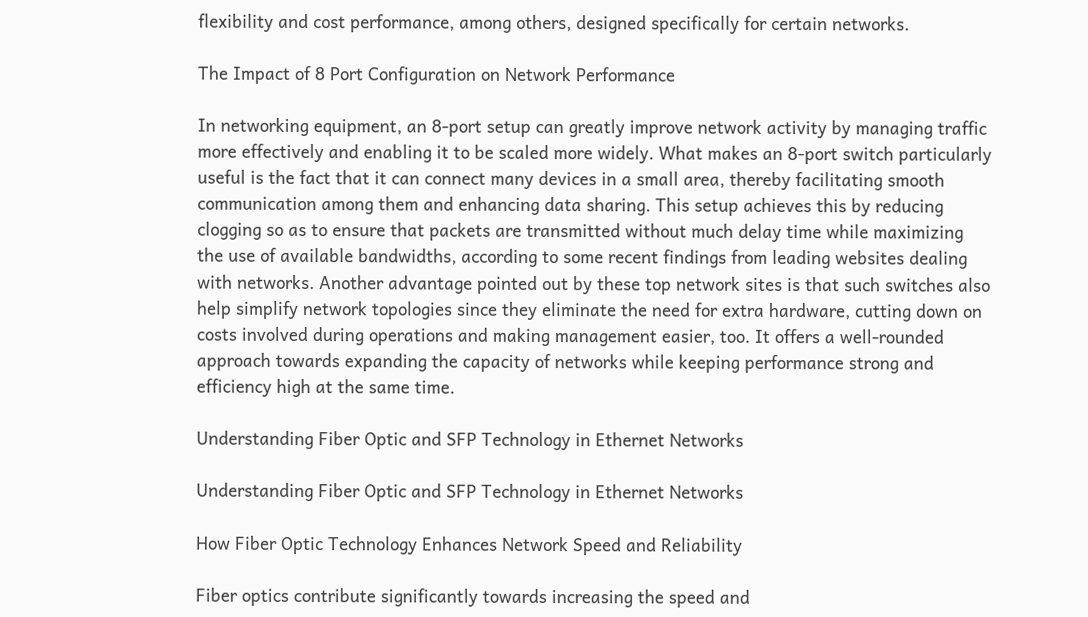flexibility and cost performance, among others, designed specifically for certain networks.

The Impact of 8 Port Configuration on Network Performance

In networking equipment, an 8-port setup can greatly improve network activity by managing traffic more effectively and enabling it to be scaled more widely. What makes an 8-port switch particularly useful is the fact that it can connect many devices in a small area, thereby facilitating smooth communication among them and enhancing data sharing. This setup achieves this by reducing clogging so as to ensure that packets are transmitted without much delay time while maximizing the use of available bandwidths, according to some recent findings from leading websites dealing with networks. Another advantage pointed out by these top network sites is that such switches also help simplify network topologies since they eliminate the need for extra hardware, cutting down on costs involved during operations and making management easier, too. It offers a well-rounded approach towards expanding the capacity of networks while keeping performance strong and efficiency high at the same time.

Understanding Fiber Optic and SFP Technology in Ethernet Networks

Understanding Fiber Optic and SFP Technology in Ethernet Networks

How Fiber Optic Technology Enhances Network Speed and Reliability

Fiber optics contribute significantly towards increasing the speed and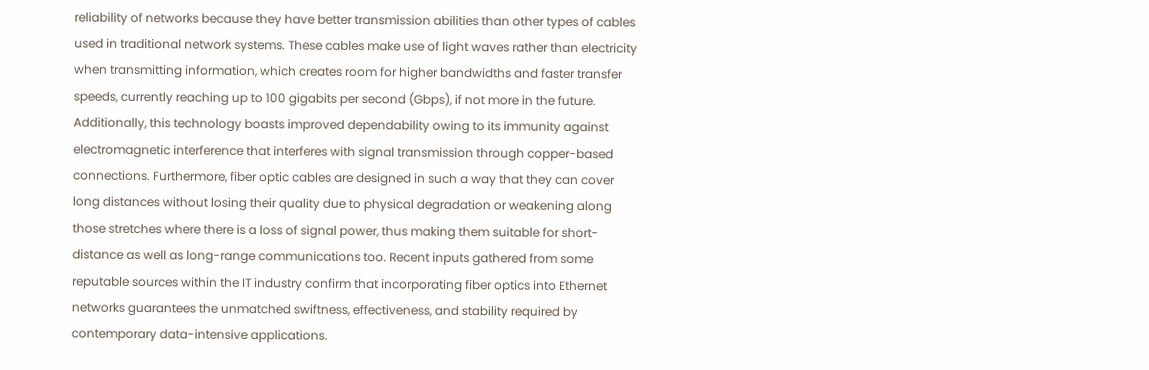reliability of networks because they have better transmission abilities than other types of cables used in traditional network systems. These cables make use of light waves rather than electricity when transmitting information, which creates room for higher bandwidths and faster transfer speeds, currently reaching up to 100 gigabits per second (Gbps), if not more in the future. Additionally, this technology boasts improved dependability owing to its immunity against electromagnetic interference that interferes with signal transmission through copper-based connections. Furthermore, fiber optic cables are designed in such a way that they can cover long distances without losing their quality due to physical degradation or weakening along those stretches where there is a loss of signal power, thus making them suitable for short-distance as well as long-range communications too. Recent inputs gathered from some reputable sources within the IT industry confirm that incorporating fiber optics into Ethernet networks guarantees the unmatched swiftness, effectiveness, and stability required by contemporary data-intensive applications.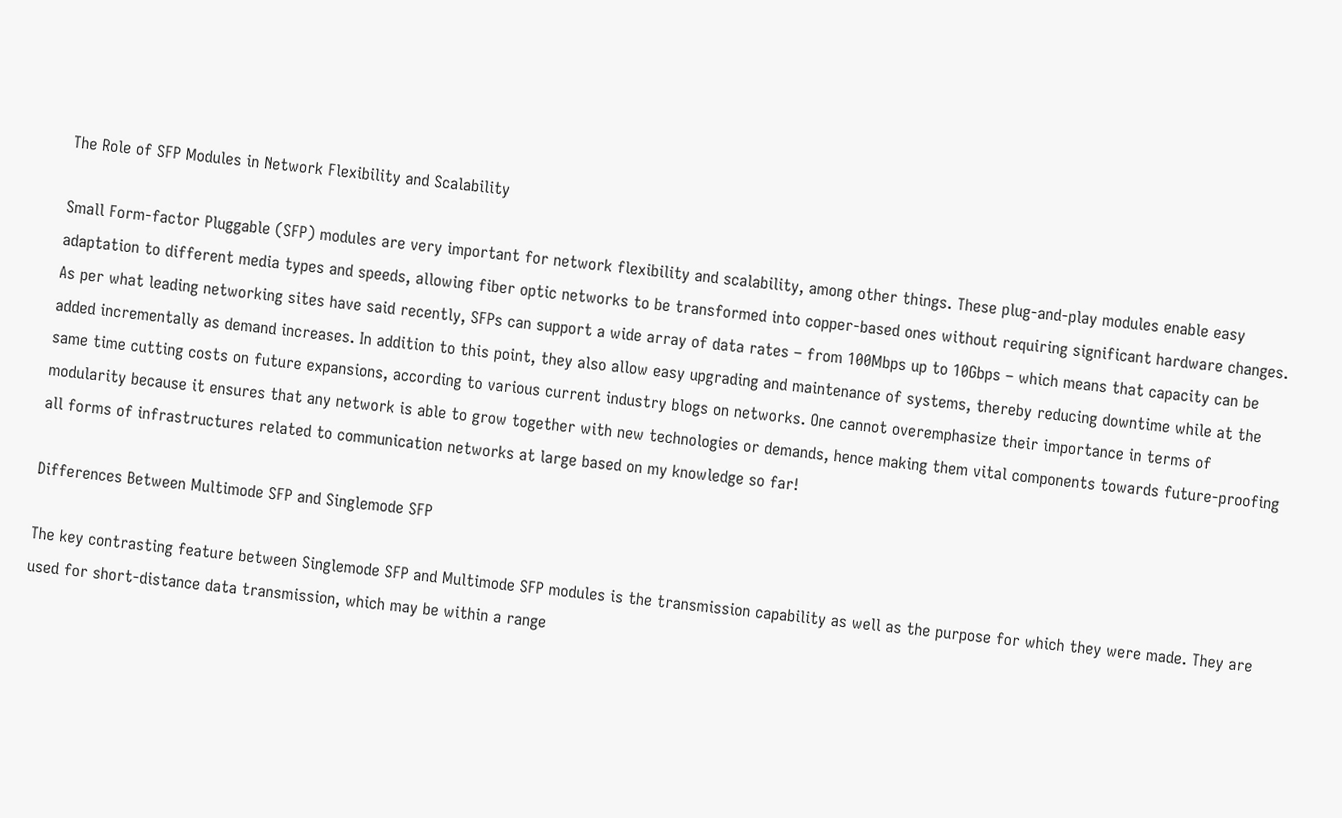The Role of SFP Modules in Network Flexibility and Scalability

Small Form-factor Pluggable (SFP) modules are very important for network flexibility and scalability, among other things. These plug-and-play modules enable easy adaptation to different media types and speeds, allowing fiber optic networks to be transformed into copper-based ones without requiring significant hardware changes. As per what leading networking sites have said recently, SFPs can support a wide array of data rates – from 100Mbps up to 10Gbps – which means that capacity can be added incrementally as demand increases. In addition to this point, they also allow easy upgrading and maintenance of systems, thereby reducing downtime while at the same time cutting costs on future expansions, according to various current industry blogs on networks. One cannot overemphasize their importance in terms of modularity because it ensures that any network is able to grow together with new technologies or demands, hence making them vital components towards future-proofing all forms of infrastructures related to communication networks at large based on my knowledge so far!

Differences Between Multimode SFP and Singlemode SFP

The key contrasting feature between Singlemode SFP and Multimode SFP modules is the transmission capability as well as the purpose for which they were made. They are used for short-distance data transmission, which may be within a range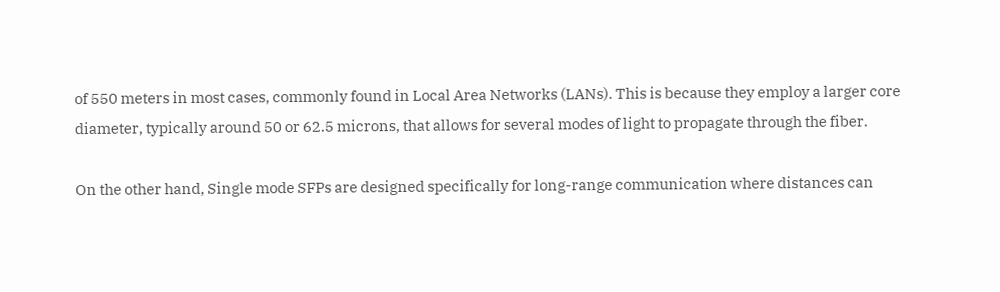of 550 meters in most cases, commonly found in Local Area Networks (LANs). This is because they employ a larger core diameter, typically around 50 or 62.5 microns, that allows for several modes of light to propagate through the fiber.

On the other hand, Single mode SFPs are designed specifically for long-range communication where distances can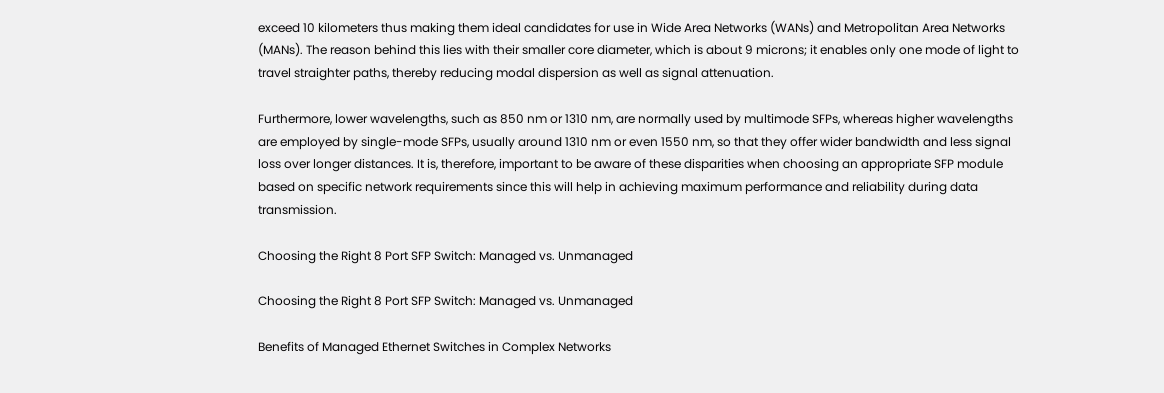exceed 10 kilometers thus making them ideal candidates for use in Wide Area Networks (WANs) and Metropolitan Area Networks (MANs). The reason behind this lies with their smaller core diameter, which is about 9 microns; it enables only one mode of light to travel straighter paths, thereby reducing modal dispersion as well as signal attenuation.

Furthermore, lower wavelengths, such as 850 nm or 1310 nm, are normally used by multimode SFPs, whereas higher wavelengths are employed by single-mode SFPs, usually around 1310 nm or even 1550 nm, so that they offer wider bandwidth and less signal loss over longer distances. It is, therefore, important to be aware of these disparities when choosing an appropriate SFP module based on specific network requirements since this will help in achieving maximum performance and reliability during data transmission.

Choosing the Right 8 Port SFP Switch: Managed vs. Unmanaged

Choosing the Right 8 Port SFP Switch: Managed vs. Unmanaged

Benefits of Managed Ethernet Switches in Complex Networks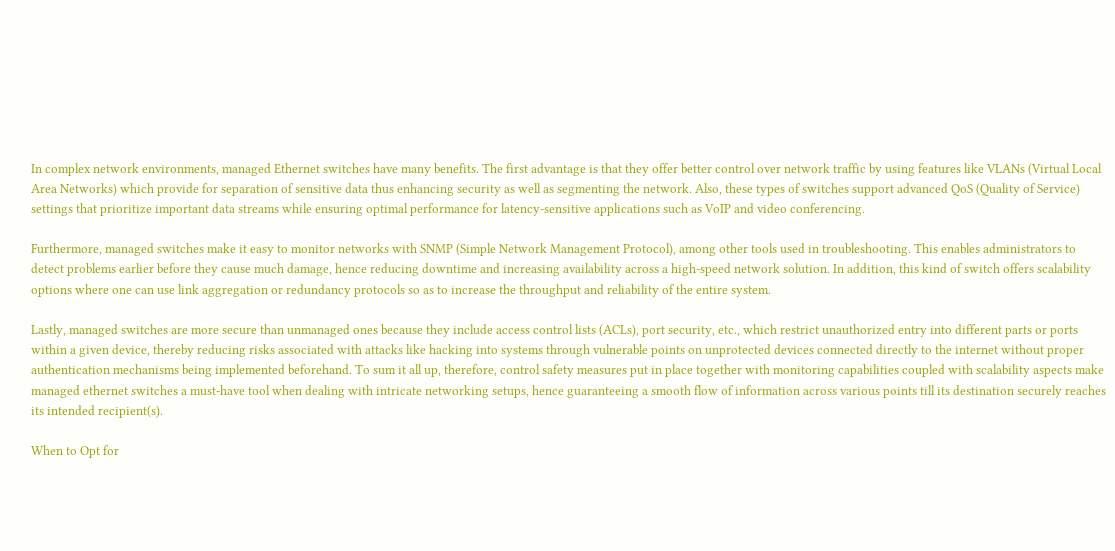In complex network environments, managed Ethernet switches have many benefits. The first advantage is that they offer better control over network traffic by using features like VLANs (Virtual Local Area Networks) which provide for separation of sensitive data thus enhancing security as well as segmenting the network. Also, these types of switches support advanced QoS (Quality of Service) settings that prioritize important data streams while ensuring optimal performance for latency-sensitive applications such as VoIP and video conferencing.

Furthermore, managed switches make it easy to monitor networks with SNMP (Simple Network Management Protocol), among other tools used in troubleshooting. This enables administrators to detect problems earlier before they cause much damage, hence reducing downtime and increasing availability across a high-speed network solution. In addition, this kind of switch offers scalability options where one can use link aggregation or redundancy protocols so as to increase the throughput and reliability of the entire system.

Lastly, managed switches are more secure than unmanaged ones because they include access control lists (ACLs), port security, etc., which restrict unauthorized entry into different parts or ports within a given device, thereby reducing risks associated with attacks like hacking into systems through vulnerable points on unprotected devices connected directly to the internet without proper authentication mechanisms being implemented beforehand. To sum it all up, therefore, control safety measures put in place together with monitoring capabilities coupled with scalability aspects make managed ethernet switches a must-have tool when dealing with intricate networking setups, hence guaranteeing a smooth flow of information across various points till its destination securely reaches its intended recipient(s).

When to Opt for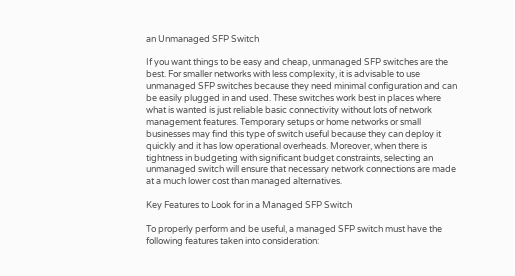an Unmanaged SFP Switch

If you want things to be easy and cheap, unmanaged SFP switches are the best. For smaller networks with less complexity, it is advisable to use unmanaged SFP switches because they need minimal configuration and can be easily plugged in and used. These switches work best in places where what is wanted is just reliable basic connectivity without lots of network management features. Temporary setups or home networks or small businesses may find this type of switch useful because they can deploy it quickly and it has low operational overheads. Moreover, when there is tightness in budgeting with significant budget constraints, selecting an unmanaged switch will ensure that necessary network connections are made at a much lower cost than managed alternatives.

Key Features to Look for in a Managed SFP Switch

To properly perform and be useful, a managed SFP switch must have the following features taken into consideration: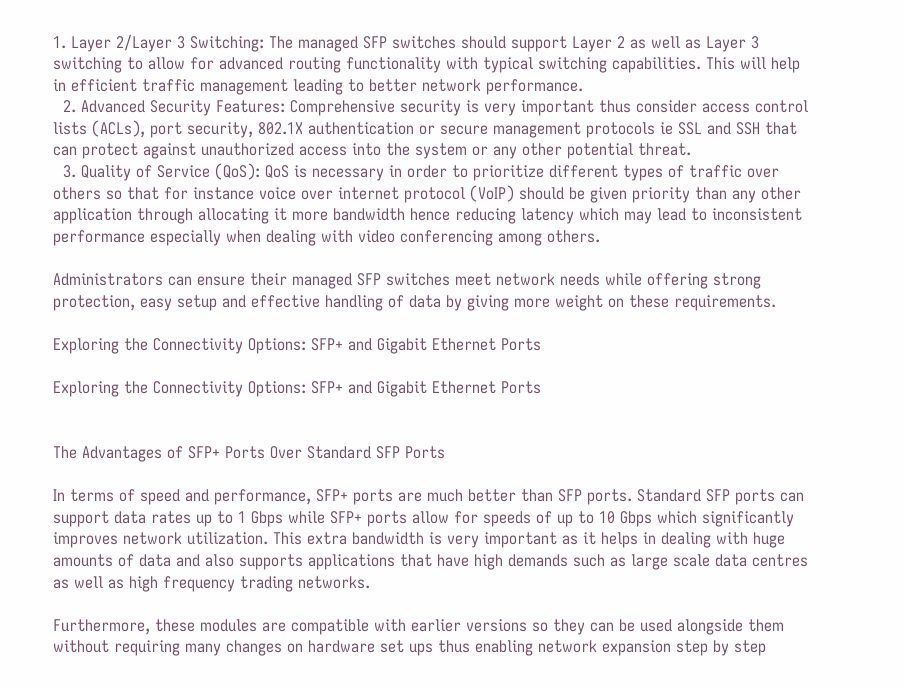1. Layer 2/Layer 3 Switching: The managed SFP switches should support Layer 2 as well as Layer 3 switching to allow for advanced routing functionality with typical switching capabilities. This will help in efficient traffic management leading to better network performance.
  2. Advanced Security Features: Comprehensive security is very important thus consider access control lists (ACLs), port security, 802.1X authentication or secure management protocols ie SSL and SSH that can protect against unauthorized access into the system or any other potential threat.
  3. Quality of Service (QoS): QoS is necessary in order to prioritize different types of traffic over others so that for instance voice over internet protocol (VoIP) should be given priority than any other application through allocating it more bandwidth hence reducing latency which may lead to inconsistent performance especially when dealing with video conferencing among others.

Administrators can ensure their managed SFP switches meet network needs while offering strong protection, easy setup and effective handling of data by giving more weight on these requirements.

Exploring the Connectivity Options: SFP+ and Gigabit Ethernet Ports

Exploring the Connectivity Options: SFP+ and Gigabit Ethernet Ports


The Advantages of SFP+ Ports Over Standard SFP Ports

In terms of speed and performance, SFP+ ports are much better than SFP ports. Standard SFP ports can support data rates up to 1 Gbps while SFP+ ports allow for speeds of up to 10 Gbps which significantly improves network utilization. This extra bandwidth is very important as it helps in dealing with huge amounts of data and also supports applications that have high demands such as large scale data centres as well as high frequency trading networks.

Furthermore, these modules are compatible with earlier versions so they can be used alongside them without requiring many changes on hardware set ups thus enabling network expansion step by step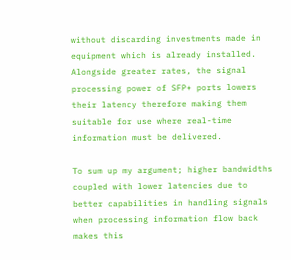without discarding investments made in equipment which is already installed. Alongside greater rates, the signal processing power of SFP+ ports lowers their latency therefore making them suitable for use where real-time information must be delivered.

To sum up my argument; higher bandwidths coupled with lower latencies due to better capabilities in handling signals when processing information flow back makes this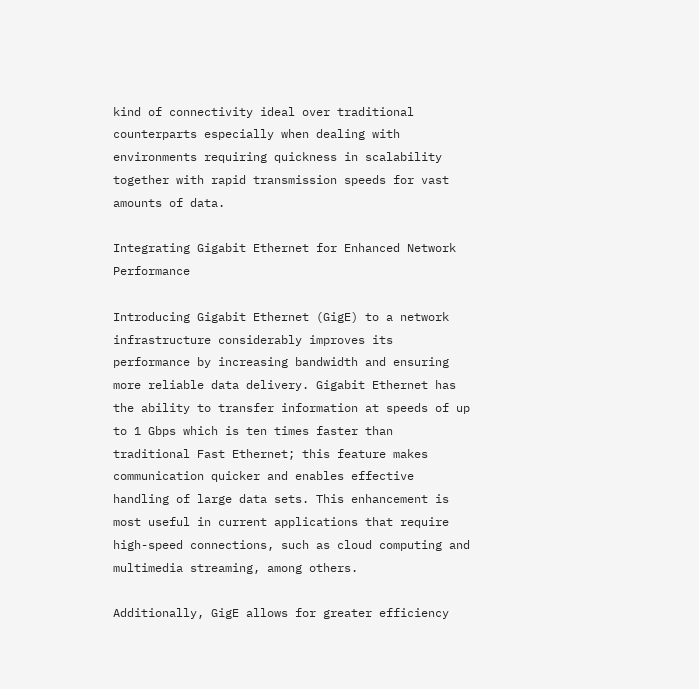kind of connectivity ideal over traditional counterparts especially when dealing with environments requiring quickness in scalability together with rapid transmission speeds for vast amounts of data.

Integrating Gigabit Ethernet for Enhanced Network Performance

Introducing Gigabit Ethernet (GigE) to a network infrastructure considerably improves its performance by increasing bandwidth and ensuring more reliable data delivery. Gigabit Ethernet has the ability to transfer information at speeds of up to 1 Gbps which is ten times faster than traditional Fast Ethernet; this feature makes communication quicker and enables effective handling of large data sets. This enhancement is most useful in current applications that require high-speed connections, such as cloud computing and multimedia streaming, among others.

Additionally, GigE allows for greater efficiency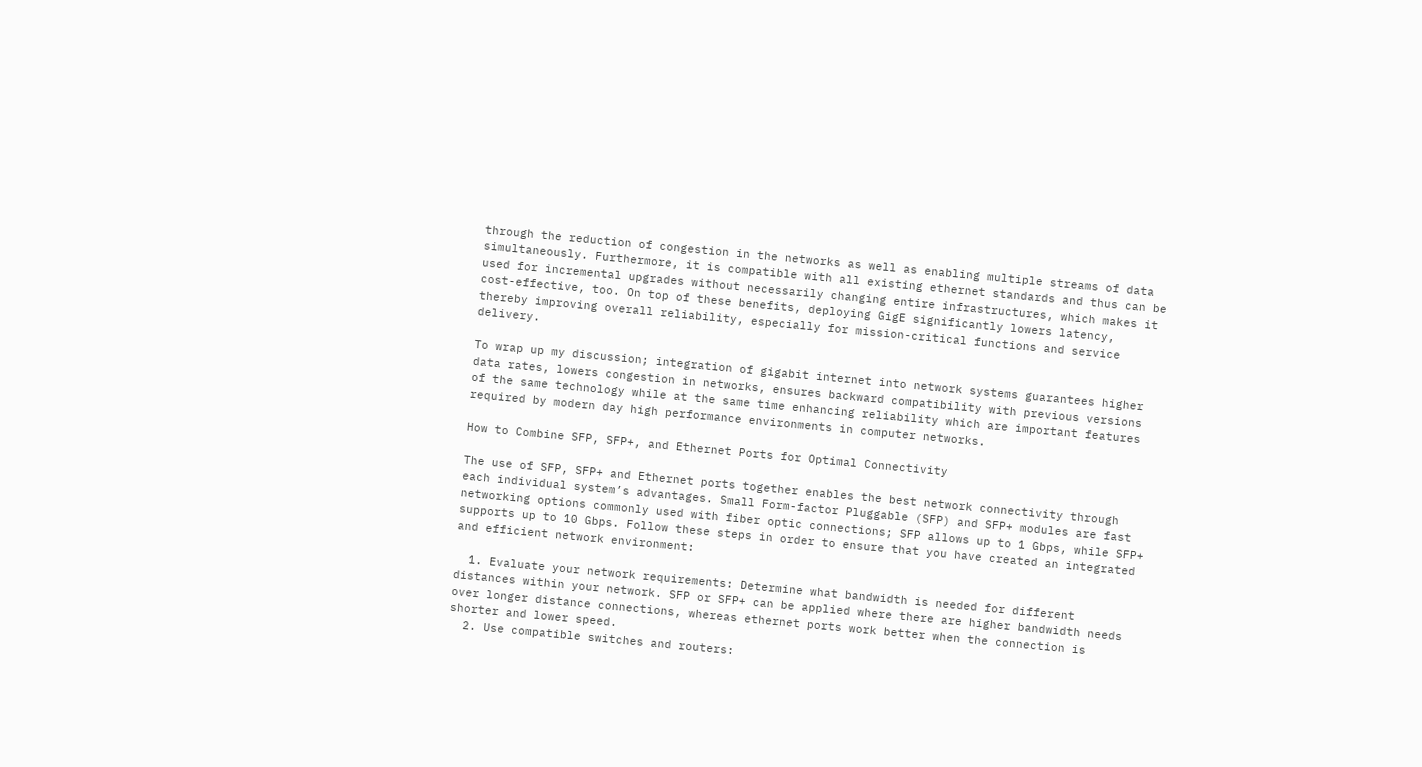through the reduction of congestion in the networks as well as enabling multiple streams of data simultaneously. Furthermore, it is compatible with all existing ethernet standards and thus can be used for incremental upgrades without necessarily changing entire infrastructures, which makes it cost-effective, too. On top of these benefits, deploying GigE significantly lowers latency, thereby improving overall reliability, especially for mission-critical functions and service delivery.

To wrap up my discussion; integration of gigabit internet into network systems guarantees higher data rates, lowers congestion in networks, ensures backward compatibility with previous versions of the same technology while at the same time enhancing reliability which are important features required by modern day high performance environments in computer networks.

How to Combine SFP, SFP+, and Ethernet Ports for Optimal Connectivity

The use of SFP, SFP+ and Ethernet ports together enables the best network connectivity through each individual system’s advantages. Small Form-factor Pluggable (SFP) and SFP+ modules are fast networking options commonly used with fiber optic connections; SFP allows up to 1 Gbps, while SFP+ supports up to 10 Gbps. Follow these steps in order to ensure that you have created an integrated and efficient network environment:

  1. Evaluate your network requirements: Determine what bandwidth is needed for different distances within your network. SFP or SFP+ can be applied where there are higher bandwidth needs over longer distance connections, whereas ethernet ports work better when the connection is shorter and lower speed.
  2. Use compatible switches and routers: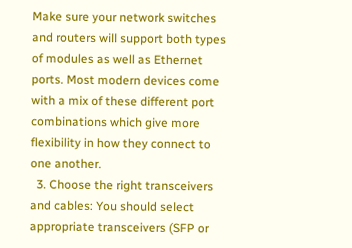Make sure your network switches and routers will support both types of modules as well as Ethernet ports. Most modern devices come with a mix of these different port combinations which give more flexibility in how they connect to one another.
  3. Choose the right transceivers and cables: You should select appropriate transceivers (SFP or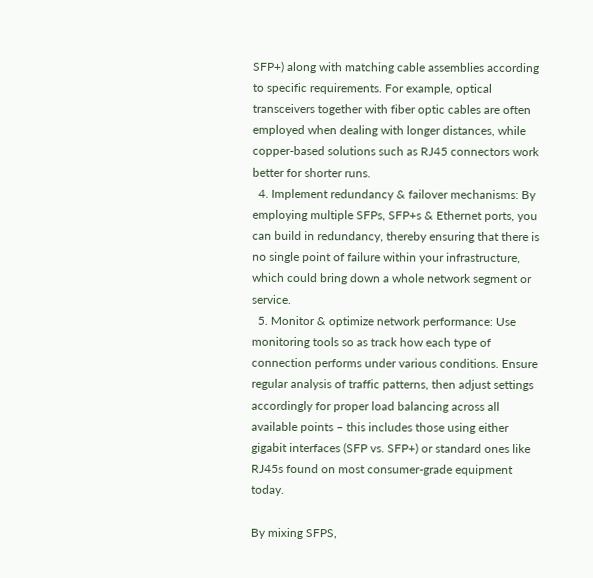SFP+) along with matching cable assemblies according to specific requirements. For example, optical transceivers together with fiber optic cables are often employed when dealing with longer distances, while copper-based solutions such as RJ45 connectors work better for shorter runs.
  4. Implement redundancy & failover mechanisms: By employing multiple SFPs, SFP+s & Ethernet ports, you can build in redundancy, thereby ensuring that there is no single point of failure within your infrastructure, which could bring down a whole network segment or service.
  5. Monitor & optimize network performance: Use monitoring tools so as track how each type of connection performs under various conditions. Ensure regular analysis of traffic patterns, then adjust settings accordingly for proper load balancing across all available points – this includes those using either gigabit interfaces (SFP vs. SFP+) or standard ones like RJ45s found on most consumer-grade equipment today.

By mixing SFPS,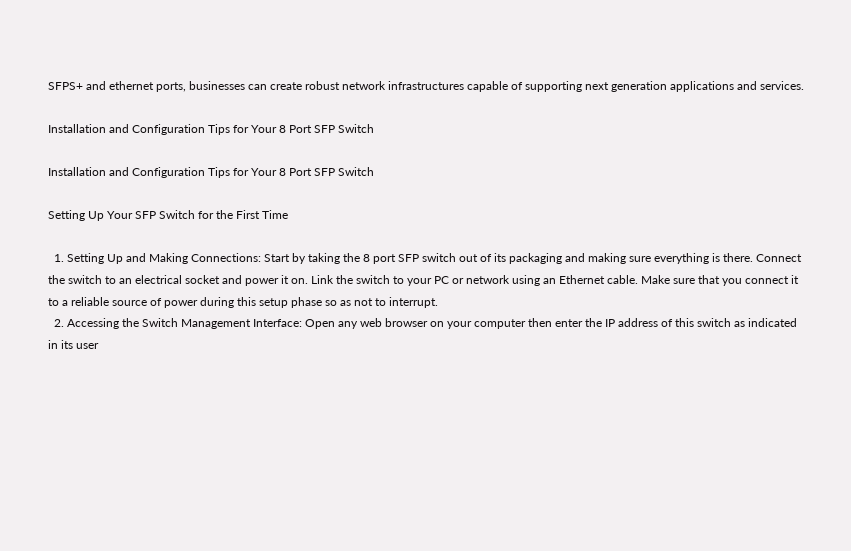SFPS+ and ethernet ports, businesses can create robust network infrastructures capable of supporting next generation applications and services.

Installation and Configuration Tips for Your 8 Port SFP Switch

Installation and Configuration Tips for Your 8 Port SFP Switch

Setting Up Your SFP Switch for the First Time

  1. Setting Up and Making Connections: Start by taking the 8 port SFP switch out of its packaging and making sure everything is there. Connect the switch to an electrical socket and power it on. Link the switch to your PC or network using an Ethernet cable. Make sure that you connect it to a reliable source of power during this setup phase so as not to interrupt.
  2. Accessing the Switch Management Interface: Open any web browser on your computer then enter the IP address of this switch as indicated in its user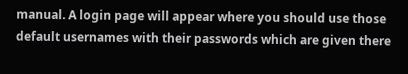manual. A login page will appear where you should use those default usernames with their passwords which are given there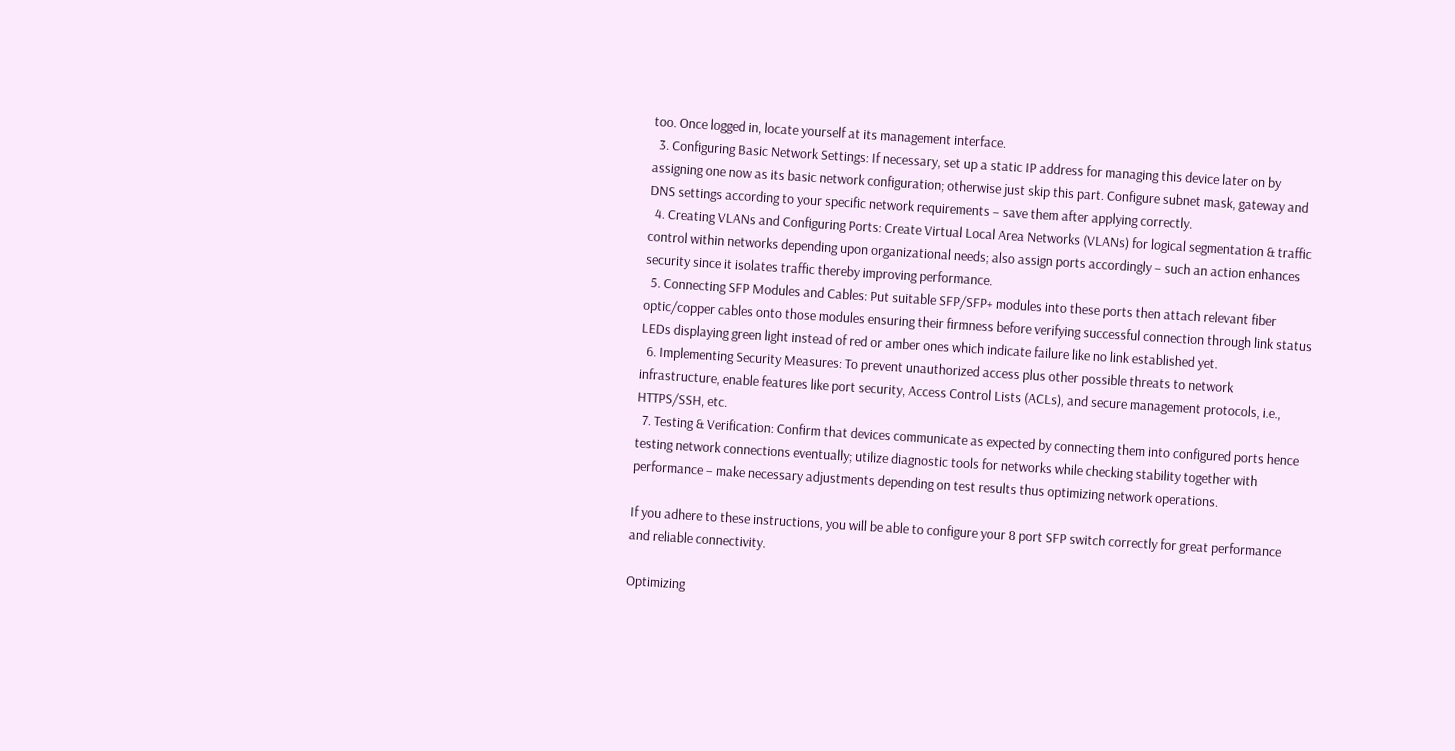too. Once logged in, locate yourself at its management interface.
  3. Configuring Basic Network Settings: If necessary, set up a static IP address for managing this device later on by assigning one now as its basic network configuration; otherwise just skip this part. Configure subnet mask, gateway and DNS settings according to your specific network requirements – save them after applying correctly.
  4. Creating VLANs and Configuring Ports: Create Virtual Local Area Networks (VLANs) for logical segmentation & traffic control within networks depending upon organizational needs; also assign ports accordingly – such an action enhances security since it isolates traffic thereby improving performance.
  5. Connecting SFP Modules and Cables: Put suitable SFP/SFP+ modules into these ports then attach relevant fiber optic/copper cables onto those modules ensuring their firmness before verifying successful connection through link status LEDs displaying green light instead of red or amber ones which indicate failure like no link established yet.
  6. Implementing Security Measures: To prevent unauthorized access plus other possible threats to network infrastructure, enable features like port security, Access Control Lists (ACLs), and secure management protocols, i.e., HTTPS/SSH, etc.
  7. Testing & Verification: Confirm that devices communicate as expected by connecting them into configured ports hence testing network connections eventually; utilize diagnostic tools for networks while checking stability together with performance – make necessary adjustments depending on test results thus optimizing network operations.

If you adhere to these instructions, you will be able to configure your 8 port SFP switch correctly for great performance and reliable connectivity.

Optimizing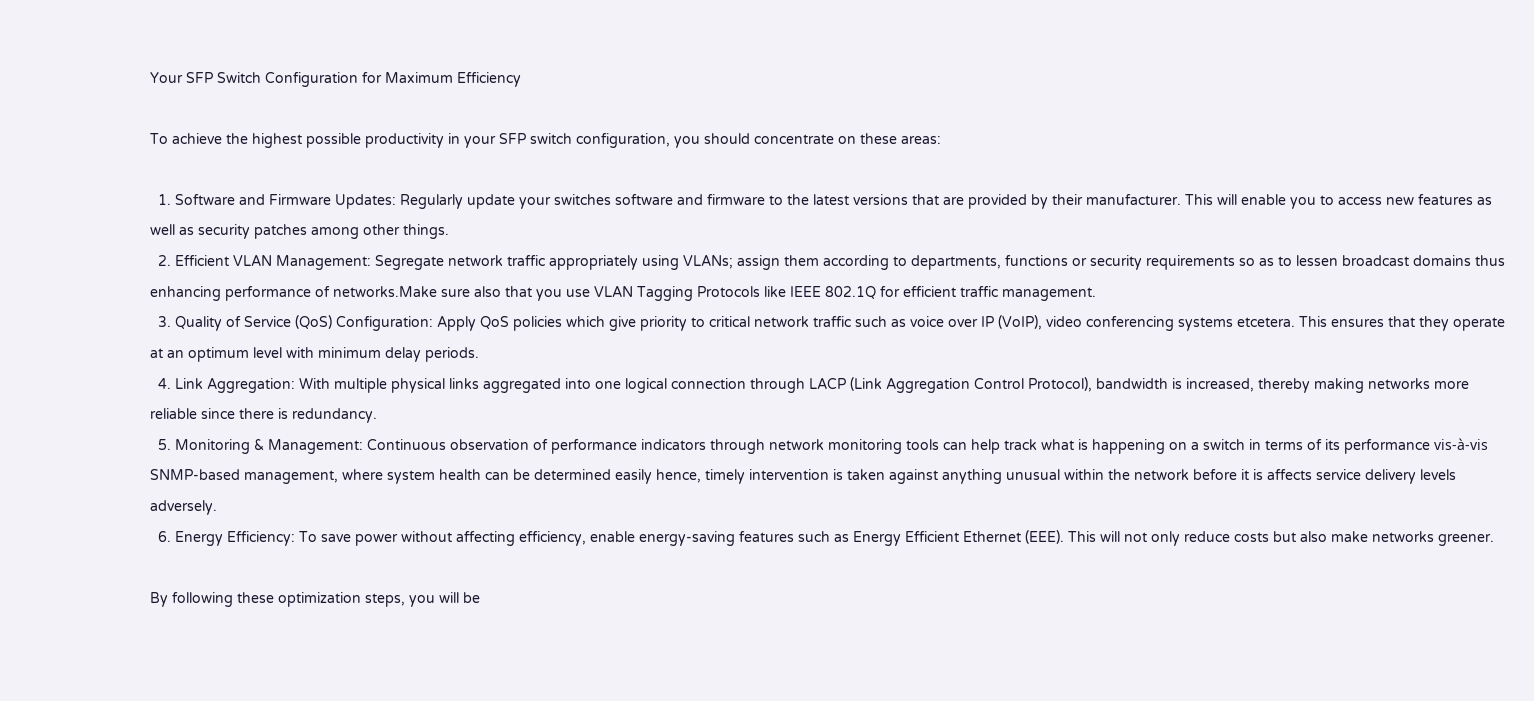Your SFP Switch Configuration for Maximum Efficiency

To achieve the highest possible productivity in your SFP switch configuration, you should concentrate on these areas:

  1. Software and Firmware Updates: Regularly update your switches software and firmware to the latest versions that are provided by their manufacturer. This will enable you to access new features as well as security patches among other things.
  2. Efficient VLAN Management: Segregate network traffic appropriately using VLANs; assign them according to departments, functions or security requirements so as to lessen broadcast domains thus enhancing performance of networks.Make sure also that you use VLAN Tagging Protocols like IEEE 802.1Q for efficient traffic management.
  3. Quality of Service (QoS) Configuration: Apply QoS policies which give priority to critical network traffic such as voice over IP (VoIP), video conferencing systems etcetera. This ensures that they operate at an optimum level with minimum delay periods.
  4. Link Aggregation: With multiple physical links aggregated into one logical connection through LACP (Link Aggregation Control Protocol), bandwidth is increased, thereby making networks more reliable since there is redundancy.
  5. Monitoring & Management: Continuous observation of performance indicators through network monitoring tools can help track what is happening on a switch in terms of its performance vis-à-vis SNMP-based management, where system health can be determined easily hence, timely intervention is taken against anything unusual within the network before it is affects service delivery levels adversely.
  6. Energy Efficiency: To save power without affecting efficiency, enable energy-saving features such as Energy Efficient Ethernet (EEE). This will not only reduce costs but also make networks greener.

By following these optimization steps, you will be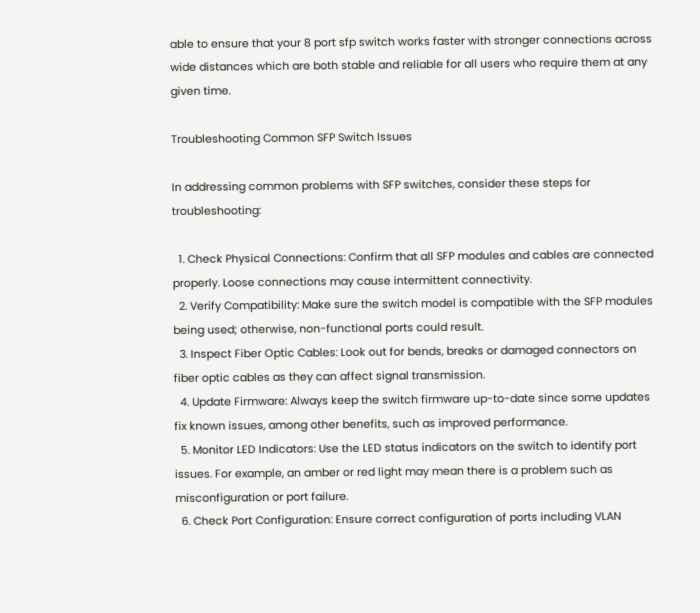able to ensure that your 8 port sfp switch works faster with stronger connections across wide distances which are both stable and reliable for all users who require them at any given time.

Troubleshooting Common SFP Switch Issues

In addressing common problems with SFP switches, consider these steps for troubleshooting:

  1. Check Physical Connections: Confirm that all SFP modules and cables are connected properly. Loose connections may cause intermittent connectivity.
  2. Verify Compatibility: Make sure the switch model is compatible with the SFP modules being used; otherwise, non-functional ports could result.
  3. Inspect Fiber Optic Cables: Look out for bends, breaks or damaged connectors on fiber optic cables as they can affect signal transmission.
  4. Update Firmware: Always keep the switch firmware up-to-date since some updates fix known issues, among other benefits, such as improved performance.
  5. Monitor LED Indicators: Use the LED status indicators on the switch to identify port issues. For example, an amber or red light may mean there is a problem such as misconfiguration or port failure.
  6. Check Port Configuration: Ensure correct configuration of ports including VLAN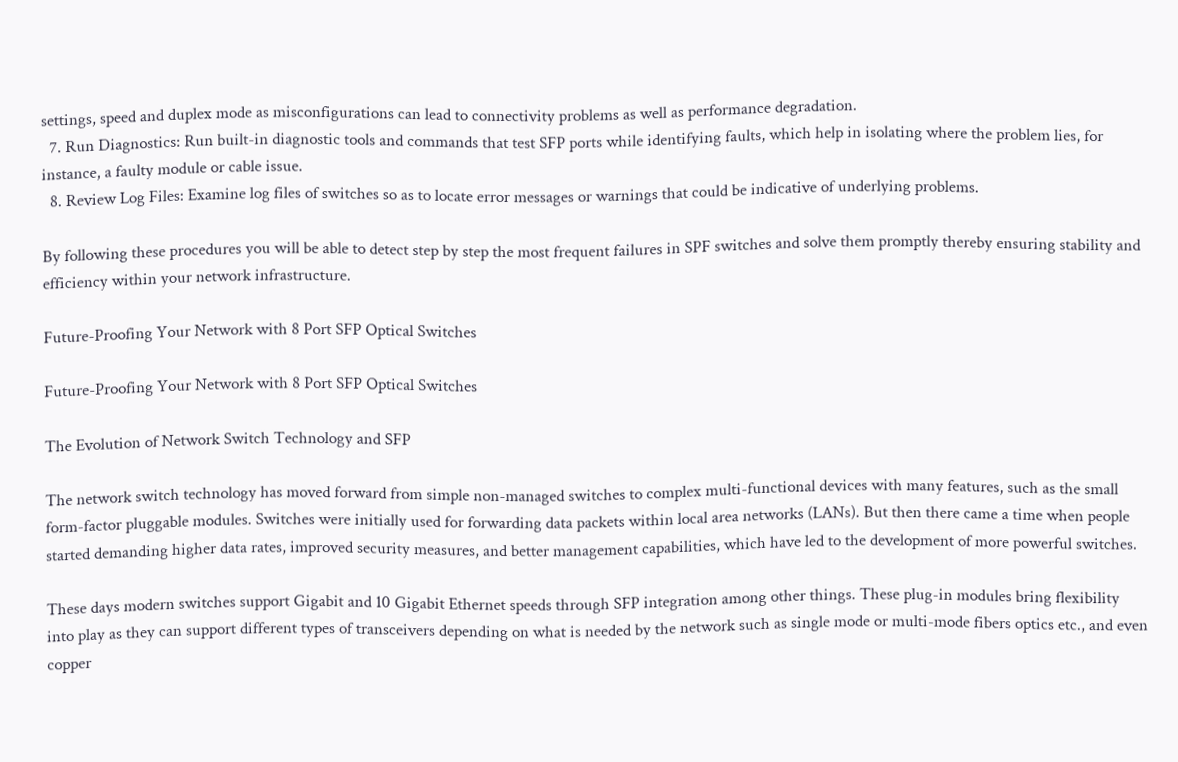settings, speed and duplex mode as misconfigurations can lead to connectivity problems as well as performance degradation.
  7. Run Diagnostics: Run built-in diagnostic tools and commands that test SFP ports while identifying faults, which help in isolating where the problem lies, for instance, a faulty module or cable issue.
  8. Review Log Files: Examine log files of switches so as to locate error messages or warnings that could be indicative of underlying problems.

By following these procedures you will be able to detect step by step the most frequent failures in SPF switches and solve them promptly thereby ensuring stability and efficiency within your network infrastructure.

Future-Proofing Your Network with 8 Port SFP Optical Switches

Future-Proofing Your Network with 8 Port SFP Optical Switches

The Evolution of Network Switch Technology and SFP

The network switch technology has moved forward from simple non-managed switches to complex multi-functional devices with many features, such as the small form-factor pluggable modules. Switches were initially used for forwarding data packets within local area networks (LANs). But then there came a time when people started demanding higher data rates, improved security measures, and better management capabilities, which have led to the development of more powerful switches.

These days modern switches support Gigabit and 10 Gigabit Ethernet speeds through SFP integration among other things. These plug-in modules bring flexibility into play as they can support different types of transceivers depending on what is needed by the network such as single mode or multi-mode fibers optics etc., and even copper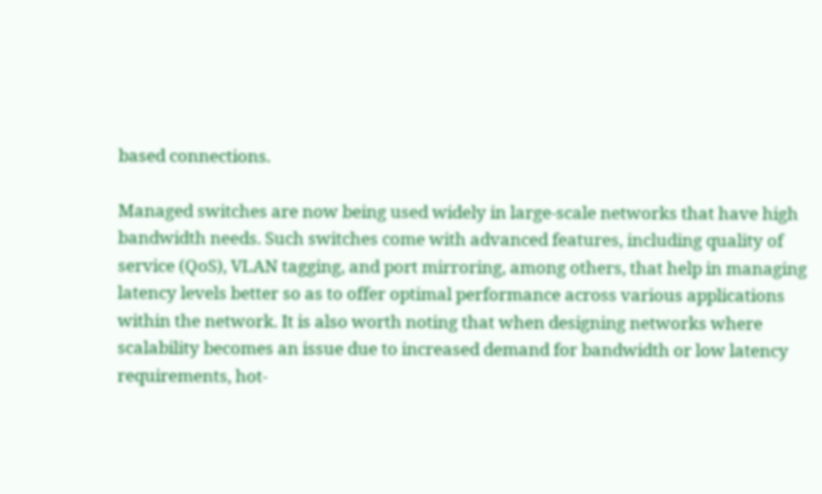based connections.

Managed switches are now being used widely in large-scale networks that have high bandwidth needs. Such switches come with advanced features, including quality of service (QoS), VLAN tagging, and port mirroring, among others, that help in managing latency levels better so as to offer optimal performance across various applications within the network. It is also worth noting that when designing networks where scalability becomes an issue due to increased demand for bandwidth or low latency requirements, hot-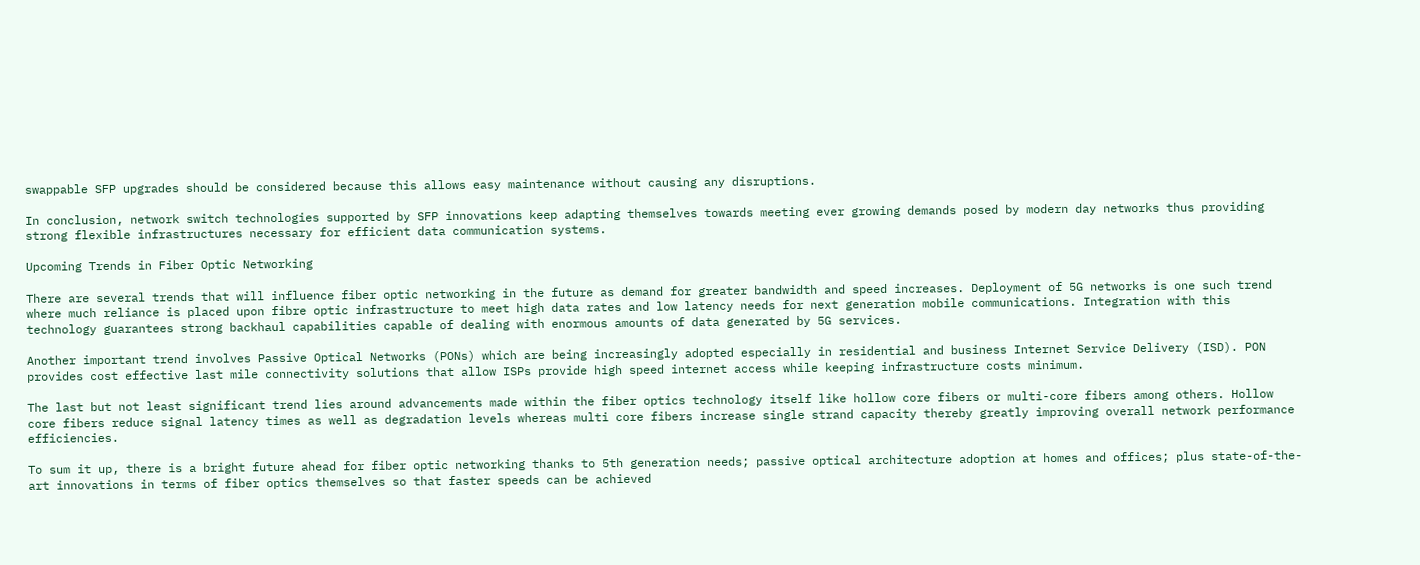swappable SFP upgrades should be considered because this allows easy maintenance without causing any disruptions.

In conclusion, network switch technologies supported by SFP innovations keep adapting themselves towards meeting ever growing demands posed by modern day networks thus providing strong flexible infrastructures necessary for efficient data communication systems.

Upcoming Trends in Fiber Optic Networking

There are several trends that will influence fiber optic networking in the future as demand for greater bandwidth and speed increases. Deployment of 5G networks is one such trend where much reliance is placed upon fibre optic infrastructure to meet high data rates and low latency needs for next generation mobile communications. Integration with this technology guarantees strong backhaul capabilities capable of dealing with enormous amounts of data generated by 5G services.

Another important trend involves Passive Optical Networks (PONs) which are being increasingly adopted especially in residential and business Internet Service Delivery (ISD). PON provides cost effective last mile connectivity solutions that allow ISPs provide high speed internet access while keeping infrastructure costs minimum.

The last but not least significant trend lies around advancements made within the fiber optics technology itself like hollow core fibers or multi-core fibers among others. Hollow core fibers reduce signal latency times as well as degradation levels whereas multi core fibers increase single strand capacity thereby greatly improving overall network performance efficiencies.

To sum it up, there is a bright future ahead for fiber optic networking thanks to 5th generation needs; passive optical architecture adoption at homes and offices; plus state-of-the-art innovations in terms of fiber optics themselves so that faster speeds can be achieved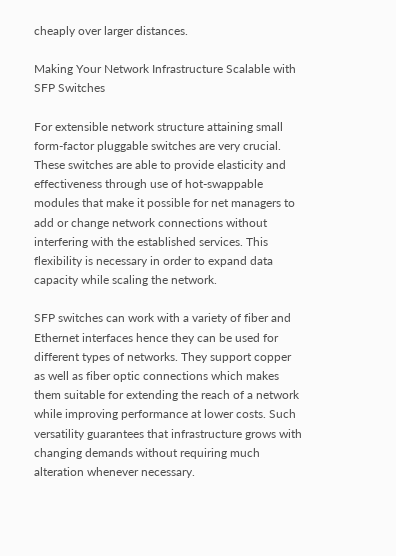cheaply over larger distances.

Making Your Network Infrastructure Scalable with SFP Switches

For extensible network structure attaining small form-factor pluggable switches are very crucial. These switches are able to provide elasticity and effectiveness through use of hot-swappable modules that make it possible for net managers to add or change network connections without interfering with the established services. This flexibility is necessary in order to expand data capacity while scaling the network.

SFP switches can work with a variety of fiber and Ethernet interfaces hence they can be used for different types of networks. They support copper as well as fiber optic connections which makes them suitable for extending the reach of a network while improving performance at lower costs. Such versatility guarantees that infrastructure grows with changing demands without requiring much alteration whenever necessary.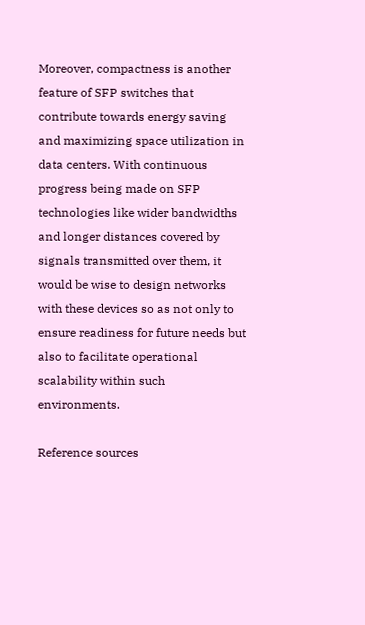Moreover, compactness is another feature of SFP switches that contribute towards energy saving and maximizing space utilization in data centers. With continuous progress being made on SFP technologies like wider bandwidths and longer distances covered by signals transmitted over them, it would be wise to design networks with these devices so as not only to ensure readiness for future needs but also to facilitate operational scalability within such environments.

Reference sources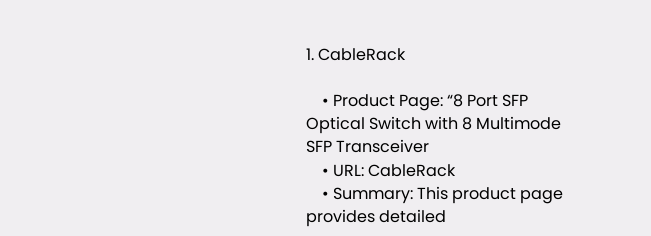1. CableRack

    • Product Page: “8 Port SFP Optical Switch with 8 Multimode SFP Transceiver
    • URL: CableRack
    • Summary: This product page provides detailed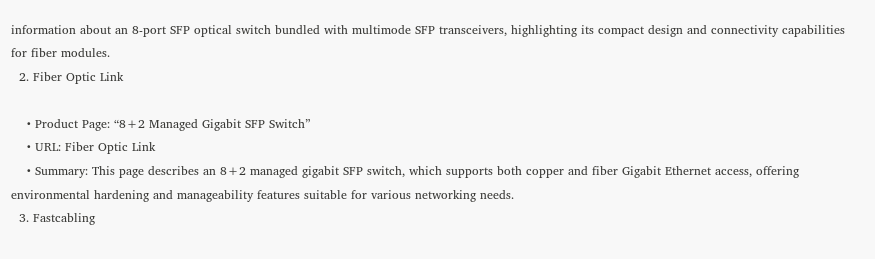information about an 8-port SFP optical switch bundled with multimode SFP transceivers, highlighting its compact design and connectivity capabilities for fiber modules.
  2. Fiber Optic Link

    • Product Page: “8+2 Managed Gigabit SFP Switch”
    • URL: Fiber Optic Link
    • Summary: This page describes an 8+2 managed gigabit SFP switch, which supports both copper and fiber Gigabit Ethernet access, offering environmental hardening and manageability features suitable for various networking needs.
  3. Fastcabling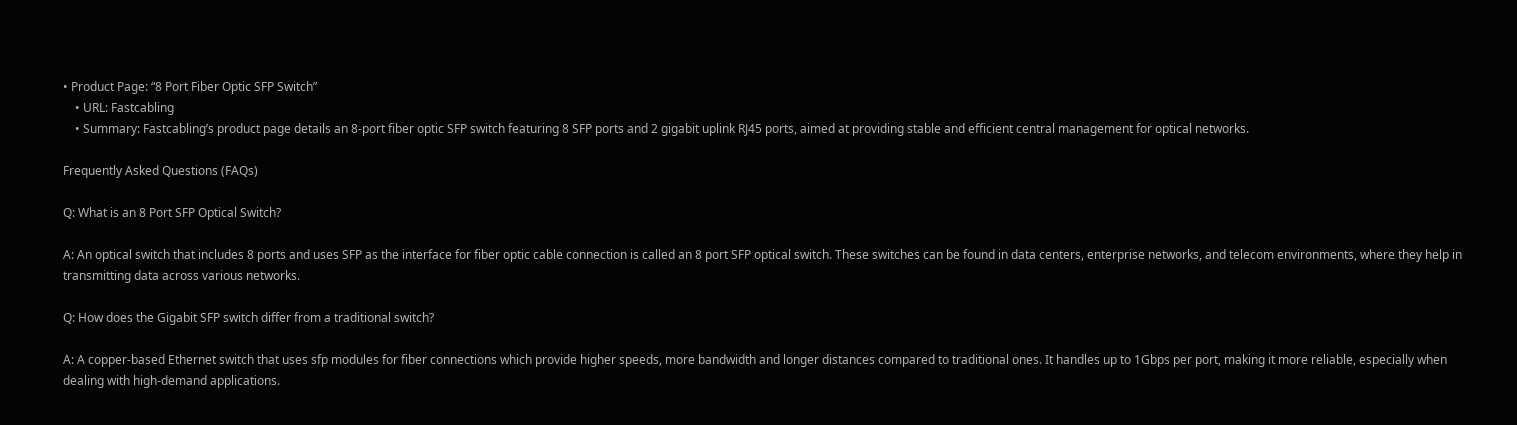• Product Page: “8 Port Fiber Optic SFP Switch”
    • URL: Fastcabling
    • Summary: Fastcabling’s product page details an 8-port fiber optic SFP switch featuring 8 SFP ports and 2 gigabit uplink RJ45 ports, aimed at providing stable and efficient central management for optical networks.

Frequently Asked Questions (FAQs)

Q: What is an 8 Port SFP Optical Switch?

A: An optical switch that includes 8 ports and uses SFP as the interface for fiber optic cable connection is called an 8 port SFP optical switch. These switches can be found in data centers, enterprise networks, and telecom environments, where they help in transmitting data across various networks.

Q: How does the Gigabit SFP switch differ from a traditional switch?

A: A copper-based Ethernet switch that uses sfp modules for fiber connections which provide higher speeds, more bandwidth and longer distances compared to traditional ones. It handles up to 1Gbps per port, making it more reliable, especially when dealing with high-demand applications.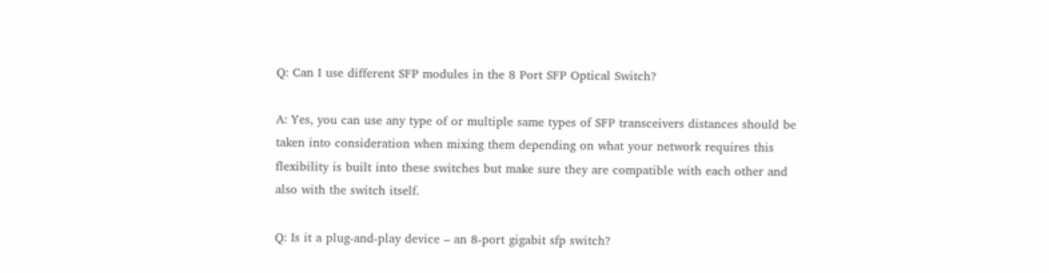Q: Can I use different SFP modules in the 8 Port SFP Optical Switch?

A: Yes, you can use any type of or multiple same types of SFP transceivers distances should be taken into consideration when mixing them depending on what your network requires this flexibility is built into these switches but make sure they are compatible with each other and also with the switch itself.

Q: Is it a plug-and-play device – an 8-port gigabit sfp switch?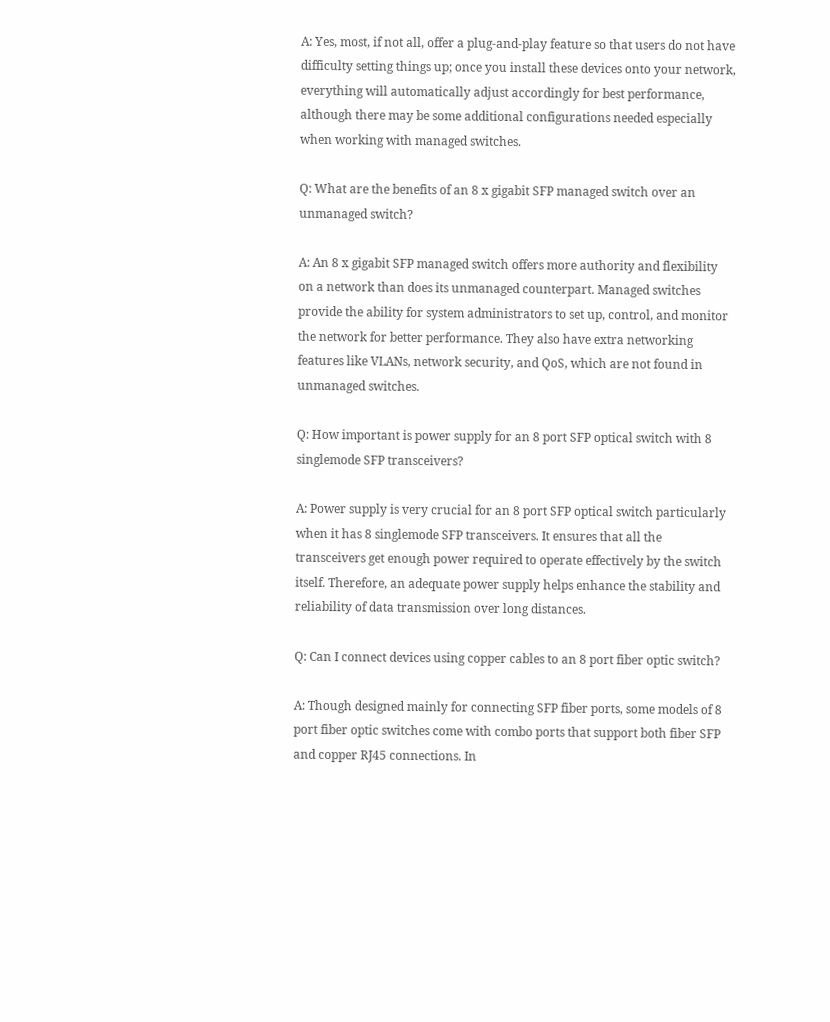A: Yes, most, if not all, offer a plug-and-play feature so that users do not have difficulty setting things up; once you install these devices onto your network, everything will automatically adjust accordingly for best performance, although there may be some additional configurations needed especially when working with managed switches.

Q: What are the benefits of an 8 x gigabit SFP managed switch over an unmanaged switch?

A: An 8 x gigabit SFP managed switch offers more authority and flexibility on a network than does its unmanaged counterpart. Managed switches provide the ability for system administrators to set up, control, and monitor the network for better performance. They also have extra networking features like VLANs, network security, and QoS, which are not found in unmanaged switches.

Q: How important is power supply for an 8 port SFP optical switch with 8 singlemode SFP transceivers?

A: Power supply is very crucial for an 8 port SFP optical switch particularly when it has 8 singlemode SFP transceivers. It ensures that all the transceivers get enough power required to operate effectively by the switch itself. Therefore, an adequate power supply helps enhance the stability and reliability of data transmission over long distances.

Q: Can I connect devices using copper cables to an 8 port fiber optic switch?

A: Though designed mainly for connecting SFP fiber ports, some models of 8 port fiber optic switches come with combo ports that support both fiber SFP and copper RJ45 connections. In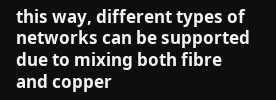this way, different types of networks can be supported due to mixing both fibre and copper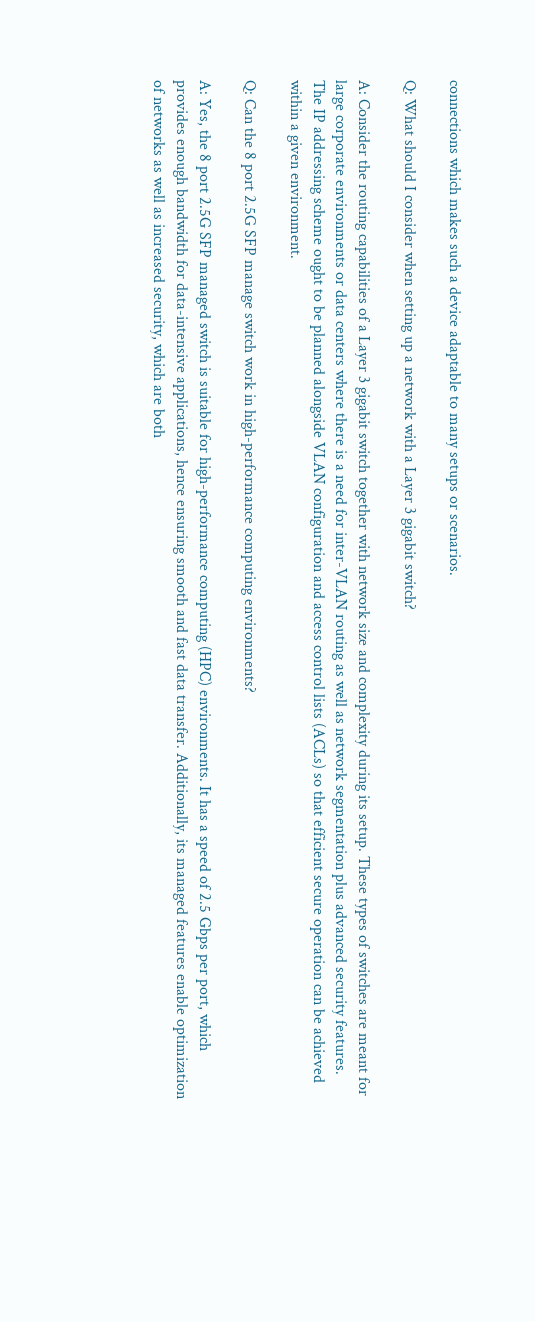connections which makes such a device adaptable to many setups or scenarios.

Q: What should I consider when setting up a network with a Layer 3 gigabit switch?

A: Consider the routing capabilities of a Layer 3 gigabit switch together with network size and complexity during its setup. These types of switches are meant for large corporate environments or data centers where there is a need for inter-VLAN routing as well as network segmentation plus advanced security features. The IP addressing scheme ought to be planned alongside VLAN configuration and access control lists (ACLs) so that efficient secure operation can be achieved within a given environment.

Q: Can the 8 port 2.5G SFP manage switch work in high-performance computing environments?

A: Yes, the 8 port 2.5G SFP managed switch is suitable for high-performance computing (HPC) environments. It has a speed of 2.5 Gbps per port, which provides enough bandwidth for data-intensive applications, hence ensuring smooth and fast data transfer. Additionally, its managed features enable optimization of networks as well as increased security, which are both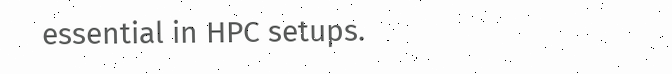essential in HPC setups.